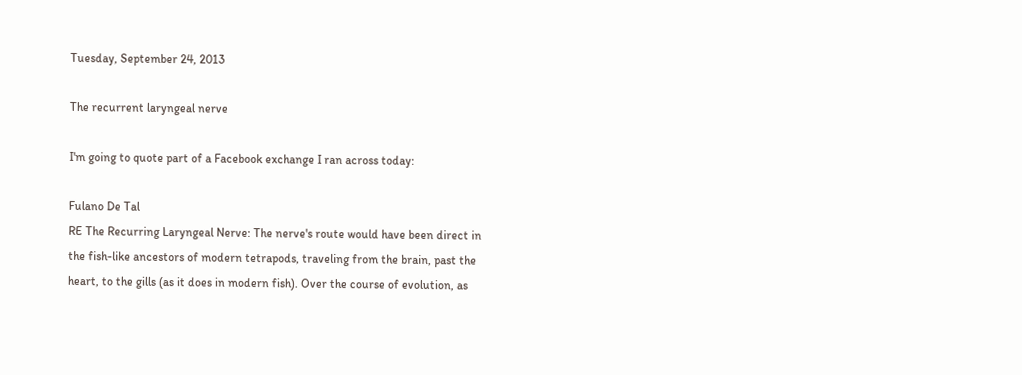Tuesday, September 24, 2013

The recurrent laryngeal nerve

I'm going to quote part of a Facebook exchange I ran across today:

Fulano De Tal
RE The Recurring Laryngeal Nerve: The nerve's route would have been direct in the fish-like ancestors of modern tetrapods, traveling from the brain, past the heart, to the gills (as it does in modern fish). Over the course of evolution, as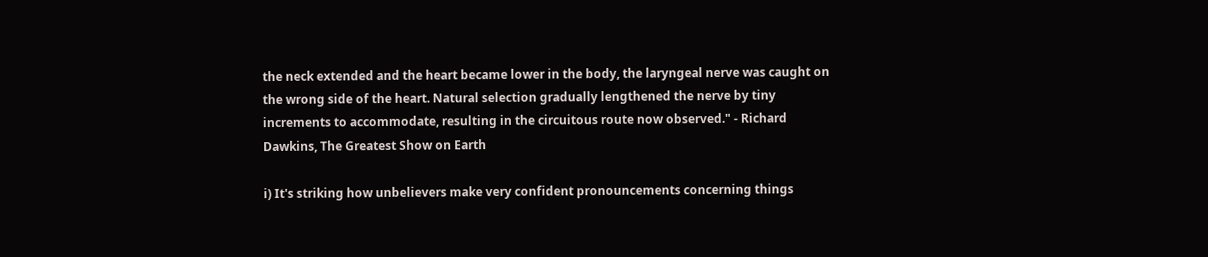the neck extended and the heart became lower in the body, the laryngeal nerve was caught on the wrong side of the heart. Natural selection gradually lengthened the nerve by tiny increments to accommodate, resulting in the circuitous route now observed." - Richard Dawkins, The Greatest Show on Earth

i) It's striking how unbelievers make very confident pronouncements concerning things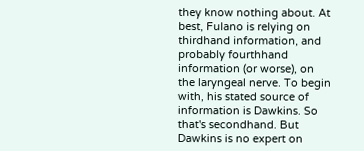they know nothing about. At best, Fulano is relying on thirdhand information, and probably fourthhand information (or worse), on the laryngeal nerve. To begin with, his stated source of information is Dawkins. So that's secondhand. But Dawkins is no expert on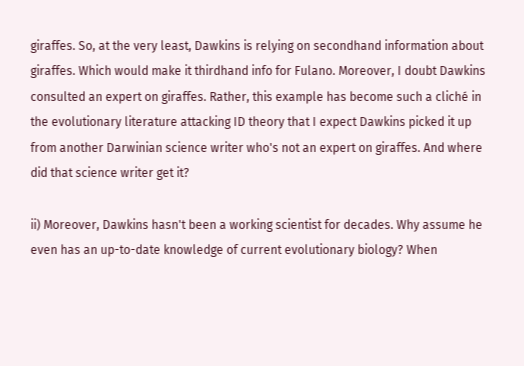giraffes. So, at the very least, Dawkins is relying on secondhand information about giraffes. Which would make it thirdhand info for Fulano. Moreover, I doubt Dawkins consulted an expert on giraffes. Rather, this example has become such a cliché in the evolutionary literature attacking ID theory that I expect Dawkins picked it up from another Darwinian science writer who's not an expert on giraffes. And where did that science writer get it?

ii) Moreover, Dawkins hasn't been a working scientist for decades. Why assume he even has an up-to-date knowledge of current evolutionary biology? When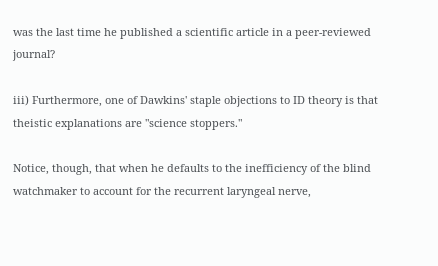was the last time he published a scientific article in a peer-reviewed journal?

iii) Furthermore, one of Dawkins' staple objections to ID theory is that theistic explanations are "science stoppers."

Notice, though, that when he defaults to the inefficiency of the blind watchmaker to account for the recurrent laryngeal nerve,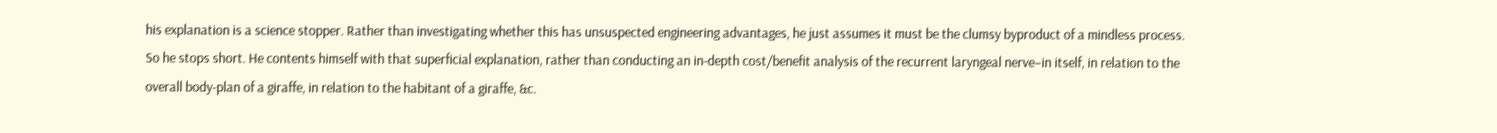his explanation is a science stopper. Rather than investigating whether this has unsuspected engineering advantages, he just assumes it must be the clumsy byproduct of a mindless process. So he stops short. He contents himself with that superficial explanation, rather than conducting an in-depth cost/benefit analysis of the recurrent laryngeal nerve–in itself, in relation to the overall body-plan of a giraffe, in relation to the habitant of a giraffe, &c.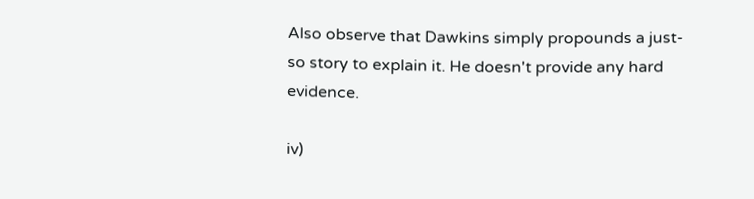Also observe that Dawkins simply propounds a just-so story to explain it. He doesn't provide any hard evidence.

iv)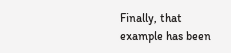Finally, that example has been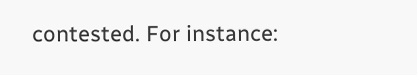contested. For instance: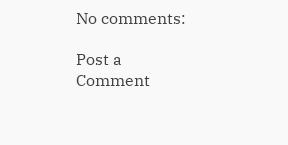No comments:

Post a Comment